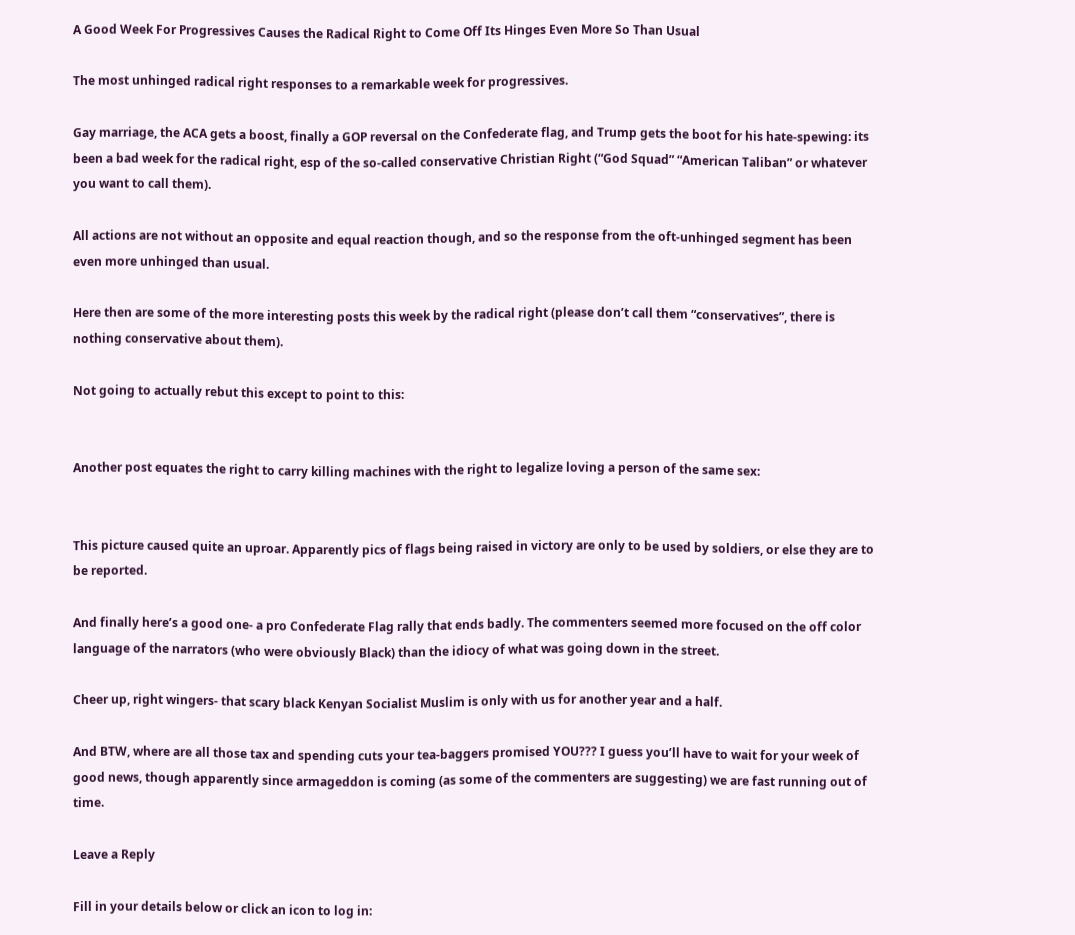A Good Week For Progressives Causes the Radical Right to Come Off Its Hinges Even More So Than Usual

The most unhinged radical right responses to a remarkable week for progressives.

Gay marriage, the ACA gets a boost, finally a GOP reversal on the Confederate flag, and Trump gets the boot for his hate-spewing: its been a bad week for the radical right, esp of the so-called conservative Christian Right (“God Squad” “American Taliban” or whatever you want to call them).

All actions are not without an opposite and equal reaction though, and so the response from the oft-unhinged segment has been even more unhinged than usual.

Here then are some of the more interesting posts this week by the radical right (please don’t call them “conservatives”, there is nothing conservative about them).

Not going to actually rebut this except to point to this:


Another post equates the right to carry killing machines with the right to legalize loving a person of the same sex:


This picture caused quite an uproar. Apparently pics of flags being raised in victory are only to be used by soldiers, or else they are to be reported.

And finally here’s a good one- a pro Confederate Flag rally that ends badly. The commenters seemed more focused on the off color language of the narrators (who were obviously Black) than the idiocy of what was going down in the street.

Cheer up, right wingers- that scary black Kenyan Socialist Muslim is only with us for another year and a half.

And BTW, where are all those tax and spending cuts your tea-baggers promised YOU??? I guess you’ll have to wait for your week of good news, though apparently since armageddon is coming (as some of the commenters are suggesting) we are fast running out of time.

Leave a Reply

Fill in your details below or click an icon to log in: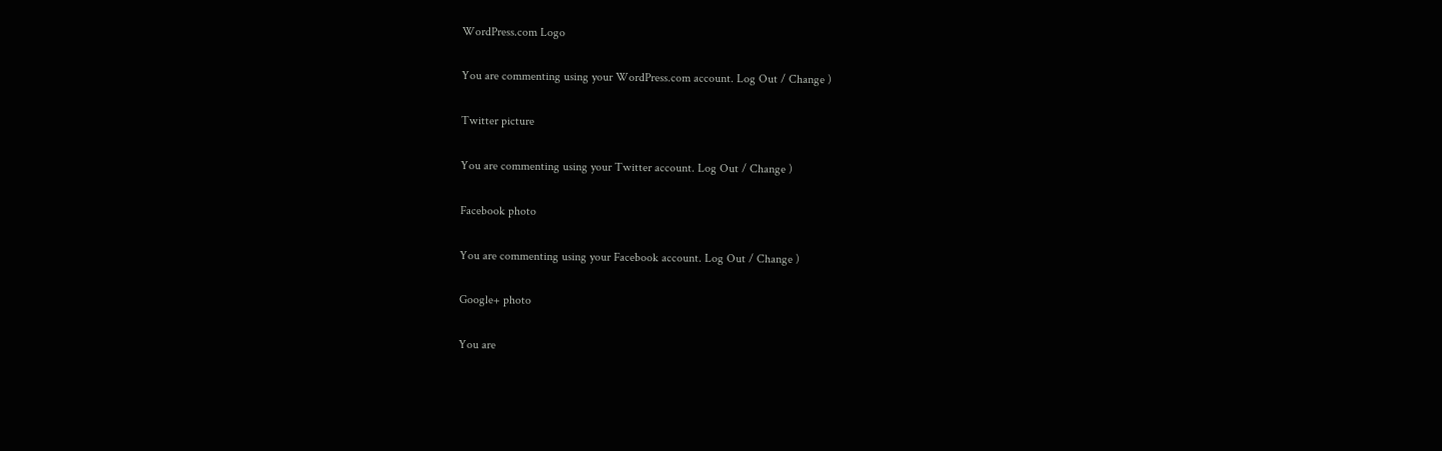WordPress.com Logo

You are commenting using your WordPress.com account. Log Out / Change )

Twitter picture

You are commenting using your Twitter account. Log Out / Change )

Facebook photo

You are commenting using your Facebook account. Log Out / Change )

Google+ photo

You are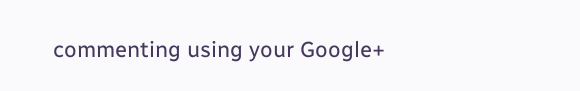commenting using your Google+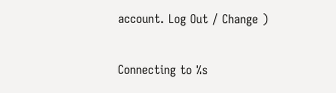account. Log Out / Change )

Connecting to %s